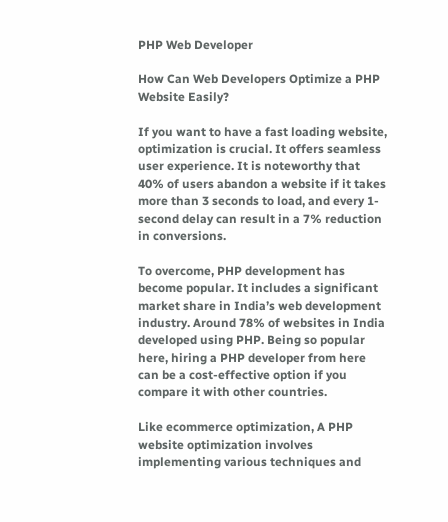PHP Web Developer

How Can Web Developers Optimize a PHP Website Easily?

If you want to have a fast loading website, optimization is crucial. It offers seamless user experience. It is noteworthy that 40% of users abandon a website if it takes more than 3 seconds to load, and every 1-second delay can result in a 7% reduction in conversions.

To overcome, PHP development has become popular. It includes a significant market share in India’s web development industry. Around 78% of websites in India developed using PHP. Being so popular here, hiring a PHP developer from here can be a cost-effective option if you compare it with other countries.

Like ecommerce optimization, A PHP website optimization involves implementing various techniques and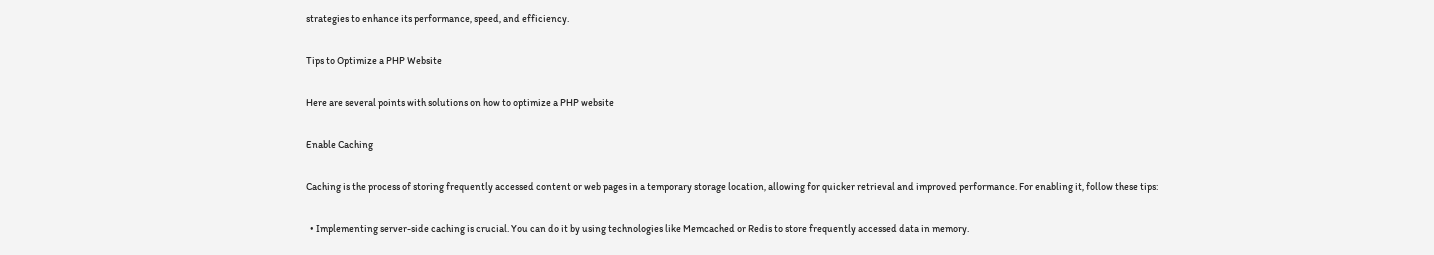strategies to enhance its performance, speed, and efficiency.

Tips to Optimize a PHP Website

Here are several points with solutions on how to optimize a PHP website

Enable Caching

Caching is the process of storing frequently accessed content or web pages in a temporary storage location, allowing for quicker retrieval and improved performance. For enabling it, follow these tips:

  • Implementing server-side caching is crucial. You can do it by using technologies like Memcached or Redis to store frequently accessed data in memory.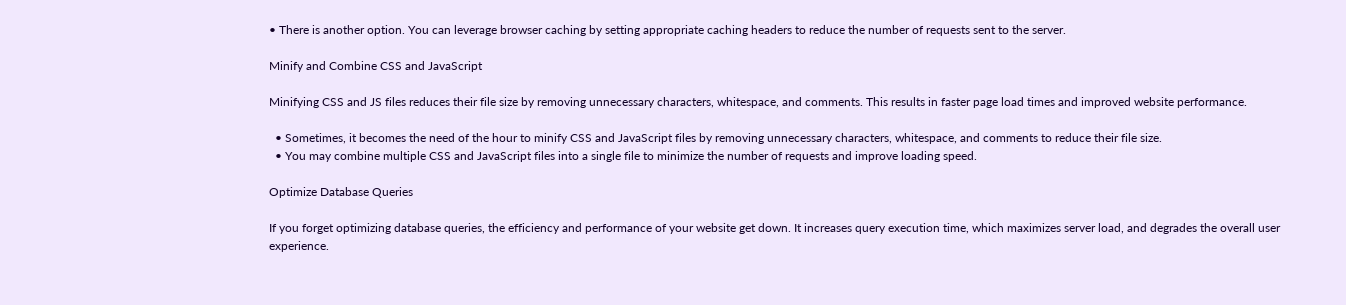• There is another option. You can leverage browser caching by setting appropriate caching headers to reduce the number of requests sent to the server.

Minify and Combine CSS and JavaScript

Minifying CSS and JS files reduces their file size by removing unnecessary characters, whitespace, and comments. This results in faster page load times and improved website performance.

  • Sometimes, it becomes the need of the hour to minify CSS and JavaScript files by removing unnecessary characters, whitespace, and comments to reduce their file size.
  • You may combine multiple CSS and JavaScript files into a single file to minimize the number of requests and improve loading speed.

Optimize Database Queries

If you forget optimizing database queries, the efficiency and performance of your website get down. It increases query execution time, which maximizes server load, and degrades the overall user experience.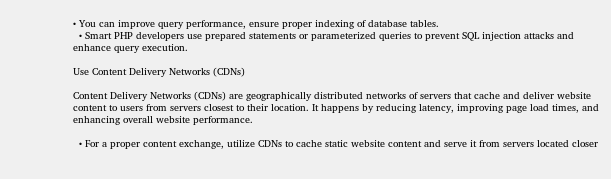• You can improve query performance, ensure proper indexing of database tables.
  • Smart PHP developers use prepared statements or parameterized queries to prevent SQL injection attacks and enhance query execution.

Use Content Delivery Networks (CDNs)

Content Delivery Networks (CDNs) are geographically distributed networks of servers that cache and deliver website content to users from servers closest to their location. It happens by reducing latency, improving page load times, and enhancing overall website performance.

  • For a proper content exchange, utilize CDNs to cache static website content and serve it from servers located closer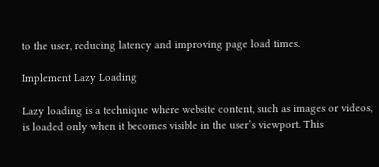to the user, reducing latency and improving page load times.

Implement Lazy Loading

Lazy loading is a technique where website content, such as images or videos, is loaded only when it becomes visible in the user’s viewport. This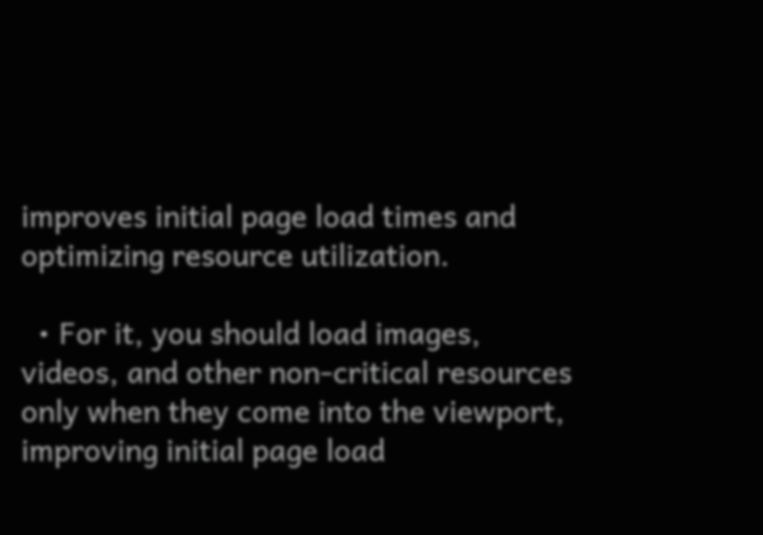improves initial page load times and optimizing resource utilization.

  • For it, you should load images, videos, and other non-critical resources only when they come into the viewport, improving initial page load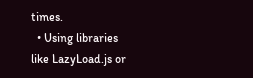times.
  • Using libraries like LazyLoad.js or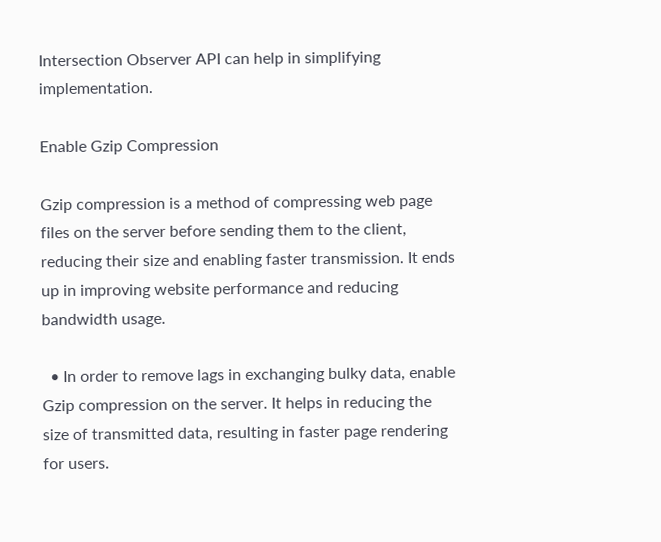Intersection Observer API can help in simplifying implementation.

Enable Gzip Compression

Gzip compression is a method of compressing web page files on the server before sending them to the client, reducing their size and enabling faster transmission. It ends up in improving website performance and reducing bandwidth usage.

  • In order to remove lags in exchanging bulky data, enable Gzip compression on the server. It helps in reducing the size of transmitted data, resulting in faster page rendering for users.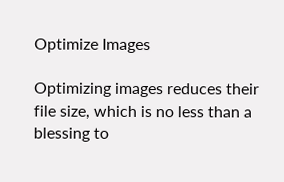Optimize Images

Optimizing images reduces their file size, which is no less than a blessing to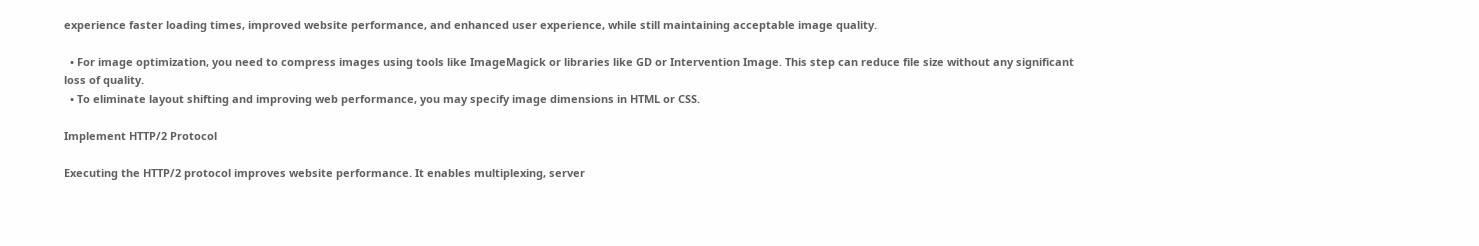experience faster loading times, improved website performance, and enhanced user experience, while still maintaining acceptable image quality.

  • For image optimization, you need to compress images using tools like ImageMagick or libraries like GD or Intervention Image. This step can reduce file size without any significant loss of quality.
  • To eliminate layout shifting and improving web performance, you may specify image dimensions in HTML or CSS.

Implement HTTP/2 Protocol

Executing the HTTP/2 protocol improves website performance. It enables multiplexing, server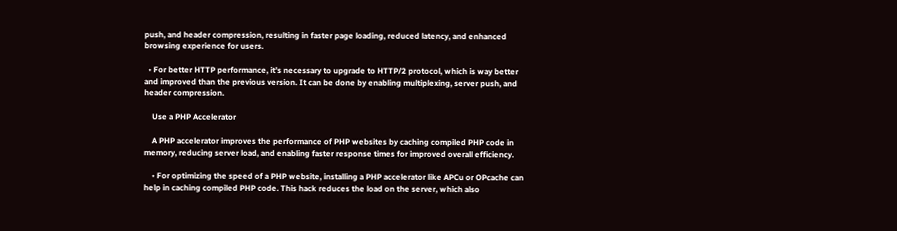push, and header compression, resulting in faster page loading, reduced latency, and enhanced browsing experience for users.

  • For better HTTP performance, it’s necessary to upgrade to HTTP/2 protocol, which is way better and improved than the previous version. It can be done by enabling multiplexing, server push, and header compression.

    Use a PHP Accelerator

    A PHP accelerator improves the performance of PHP websites by caching compiled PHP code in memory, reducing server load, and enabling faster response times for improved overall efficiency.

    • For optimizing the speed of a PHP website, installing a PHP accelerator like APCu or OPcache can help in caching compiled PHP code. This hack reduces the load on the server, which also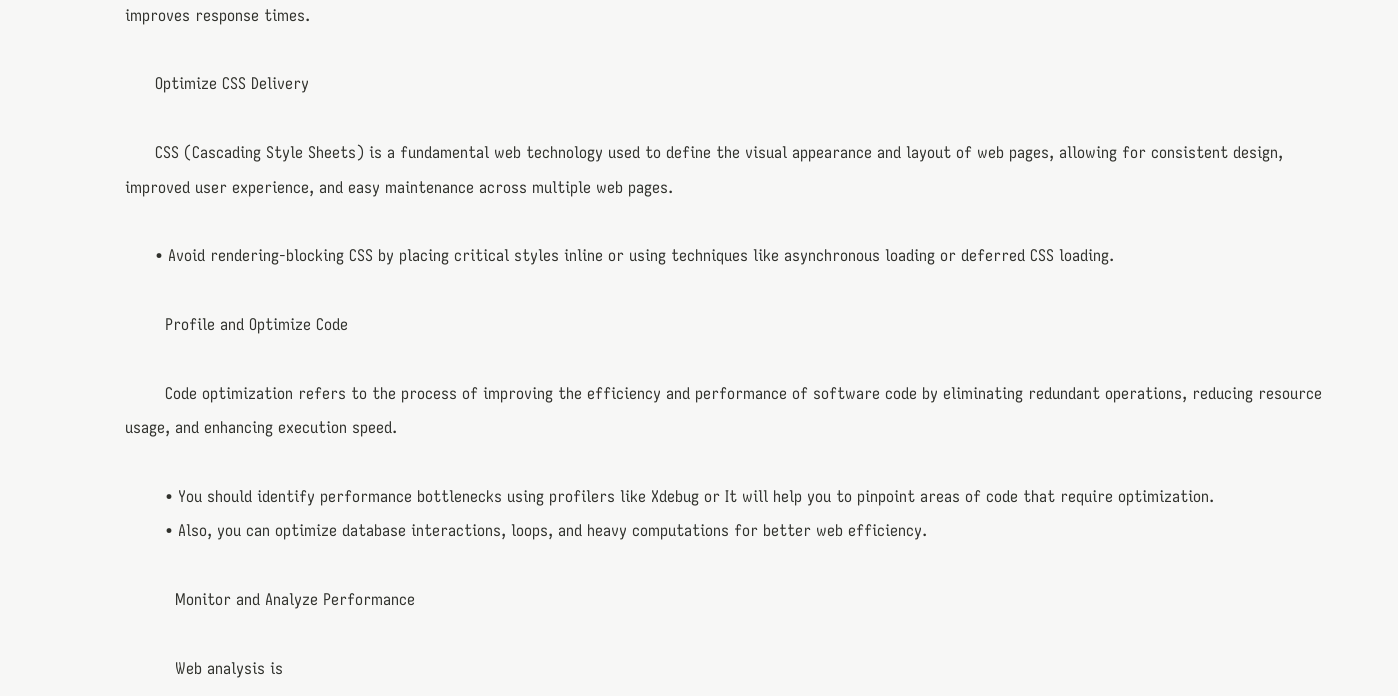improves response times.

      Optimize CSS Delivery

      CSS (Cascading Style Sheets) is a fundamental web technology used to define the visual appearance and layout of web pages, allowing for consistent design, improved user experience, and easy maintenance across multiple web pages.

      • Avoid rendering-blocking CSS by placing critical styles inline or using techniques like asynchronous loading or deferred CSS loading.

        Profile and Optimize Code

        Code optimization refers to the process of improving the efficiency and performance of software code by eliminating redundant operations, reducing resource usage, and enhancing execution speed.

        • You should identify performance bottlenecks using profilers like Xdebug or It will help you to pinpoint areas of code that require optimization.
        • Also, you can optimize database interactions, loops, and heavy computations for better web efficiency.

          Monitor and Analyze Performance

          Web analysis is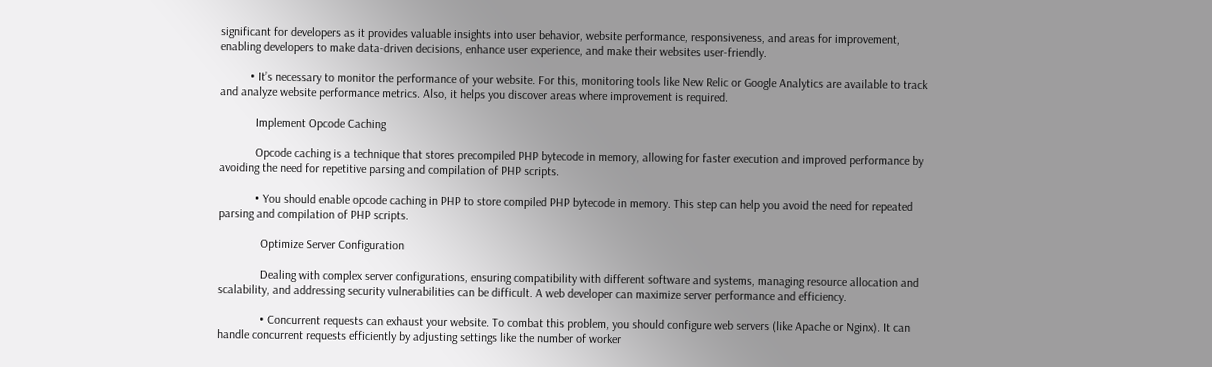significant for developers as it provides valuable insights into user behavior, website performance, responsiveness, and areas for improvement, enabling developers to make data-driven decisions, enhance user experience, and make their websites user-friendly.

          • It’s necessary to monitor the performance of your website. For this, monitoring tools like New Relic or Google Analytics are available to track and analyze website performance metrics. Also, it helps you discover areas where improvement is required.

            Implement Opcode Caching

            Opcode caching is a technique that stores precompiled PHP bytecode in memory, allowing for faster execution and improved performance by avoiding the need for repetitive parsing and compilation of PHP scripts.

            • You should enable opcode caching in PHP to store compiled PHP bytecode in memory. This step can help you avoid the need for repeated parsing and compilation of PHP scripts.

              Optimize Server Configuration

              Dealing with complex server configurations, ensuring compatibility with different software and systems, managing resource allocation and scalability, and addressing security vulnerabilities can be difficult. A web developer can maximize server performance and efficiency.

              • Concurrent requests can exhaust your website. To combat this problem, you should configure web servers (like Apache or Nginx). It can handle concurrent requests efficiently by adjusting settings like the number of worker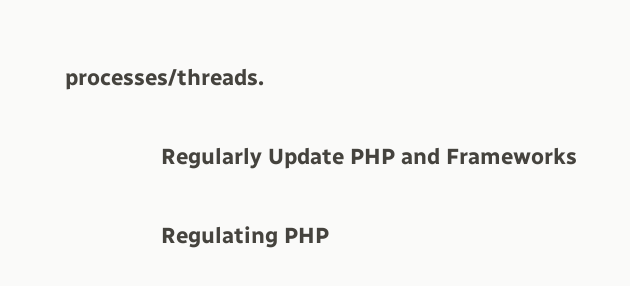processes/threads.

                Regularly Update PHP and Frameworks

                Regulating PHP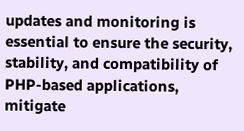updates and monitoring is essential to ensure the security, stability, and compatibility of PHP-based applications, mitigate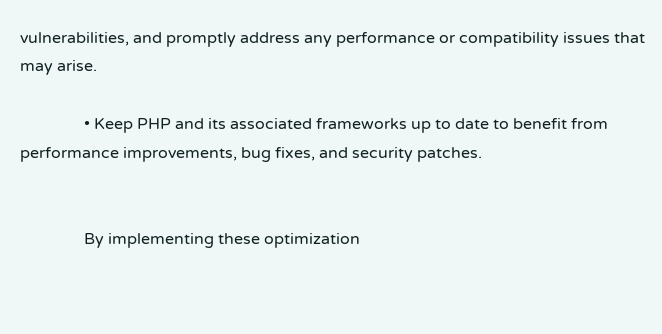vulnerabilities, and promptly address any performance or compatibility issues that may arise.

                • Keep PHP and its associated frameworks up to date to benefit from performance improvements, bug fixes, and security patches.


                By implementing these optimization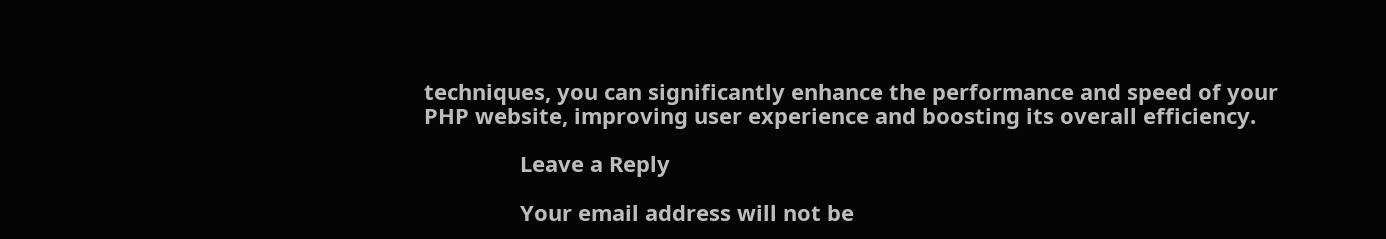techniques, you can significantly enhance the performance and speed of your PHP website, improving user experience and boosting its overall efficiency.

                Leave a Reply

                Your email address will not be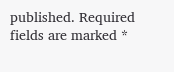published. Required fields are marked *